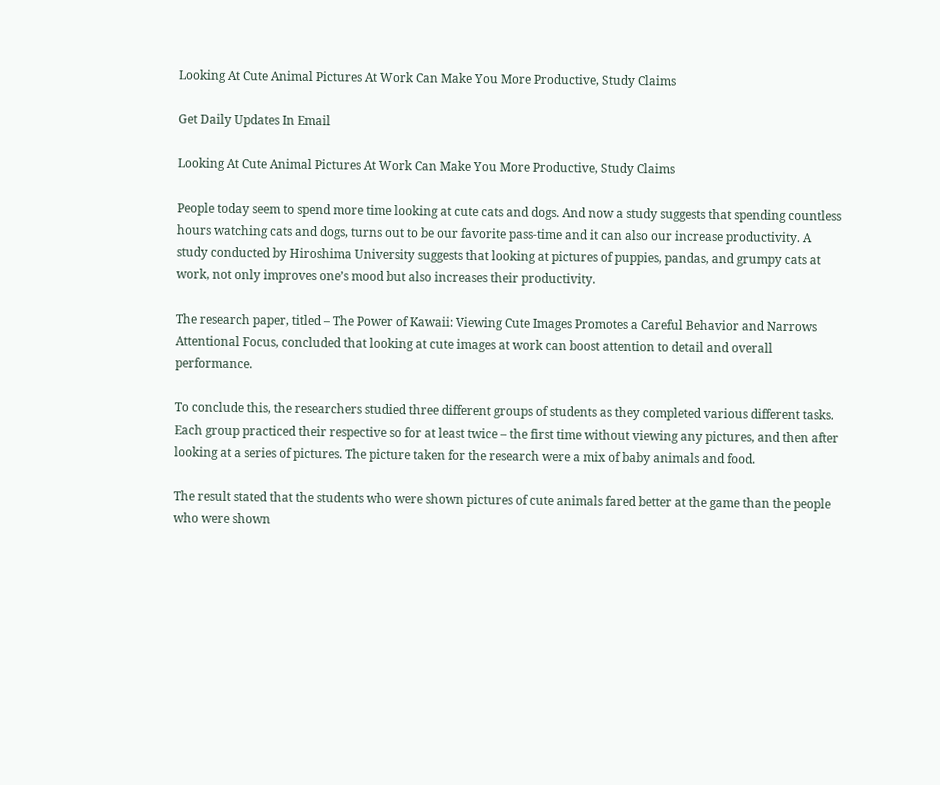Looking At Cute Animal Pictures At Work Can Make You More Productive, Study Claims

Get Daily Updates In Email

Looking At Cute Animal Pictures At Work Can Make You More Productive, Study Claims

People today seem to spend more time looking at cute cats and dogs. And now a study suggests that spending countless hours watching cats and dogs, turns out to be our favorite pass-time and it can also our increase productivity. A study conducted by Hiroshima University suggests that looking at pictures of puppies, pandas, and grumpy cats at work, not only improves one’s mood but also increases their productivity.

The research paper, titled – The Power of Kawaii: Viewing Cute Images Promotes a Careful Behavior and Narrows Attentional Focus, concluded that looking at cute images at work can boost attention to detail and overall performance.

To conclude this, the researchers studied three different groups of students as they completed various different tasks. Each group practiced their respective so for at least twice – the first time without viewing any pictures, and then after looking at a series of pictures. The picture taken for the research were a mix of baby animals and food.

The result stated that the students who were shown pictures of cute animals fared better at the game than the people who were shown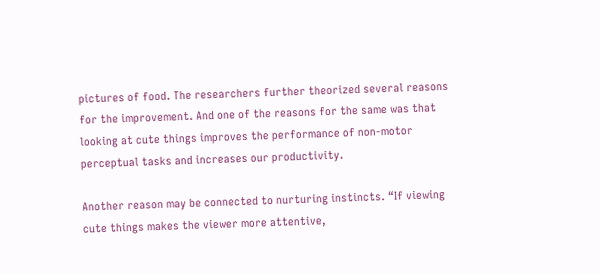pictures of food. The researchers further theorized several reasons for the improvement. And one of the reasons for the same was that looking at cute things improves the performance of non-motor perceptual tasks and increases our productivity.

Another reason may be connected to nurturing instincts. “If viewing cute things makes the viewer more attentive,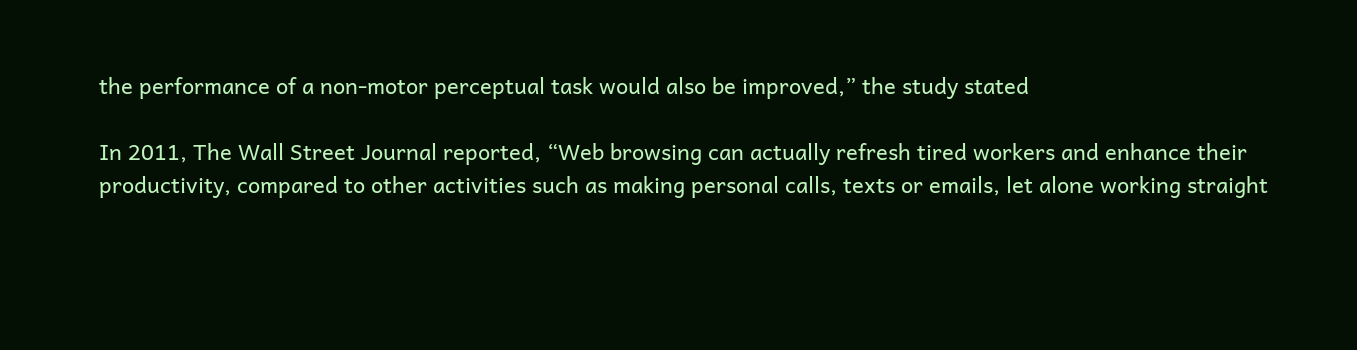the performance of a non-motor perceptual task would also be improved,” the study stated

In 2011, The Wall Street Journal reported, “Web browsing can actually refresh tired workers and enhance their productivity, compared to other activities such as making personal calls, texts or emails, let alone working straight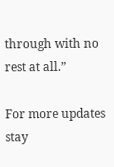through with no rest at all.”

For more updates stay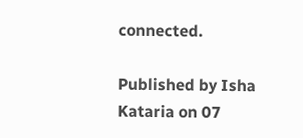connected.

Published by Isha Kataria on 07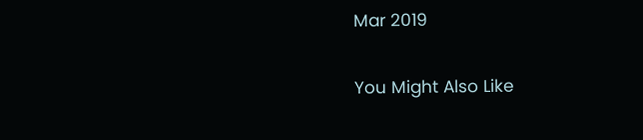Mar 2019

You Might Also Like